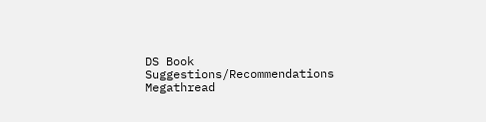DS Book Suggestions/Recommendations Megathread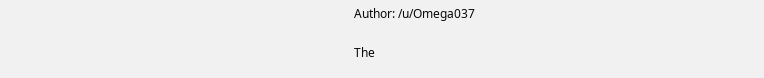Author: /u/Omega037

The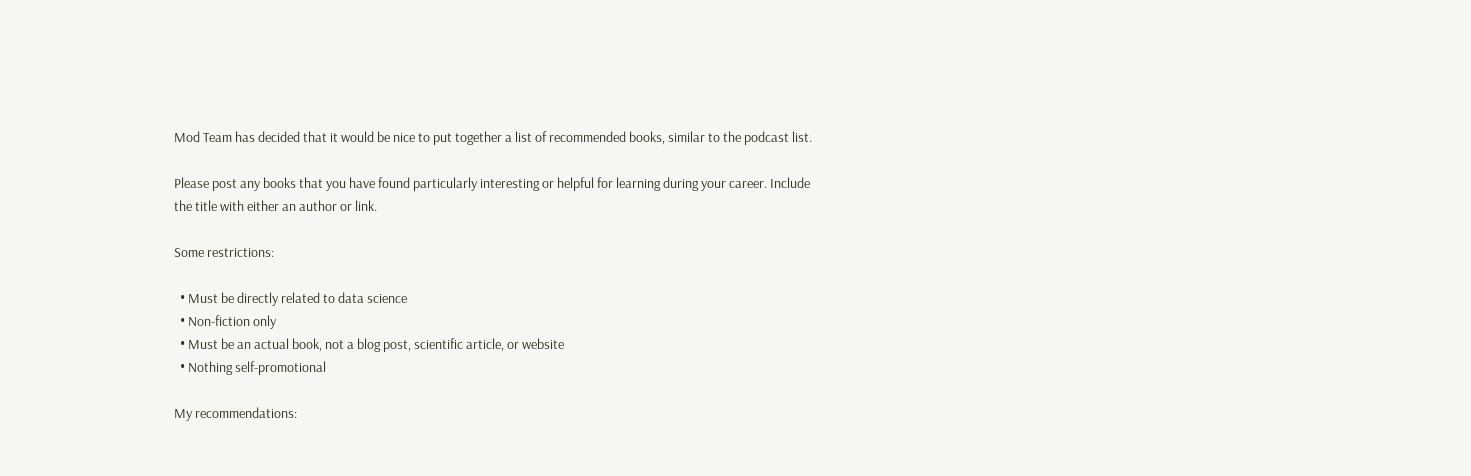Mod Team has decided that it would be nice to put together a list of recommended books, similar to the podcast list.

Please post any books that you have found particularly interesting or helpful for learning during your career. Include the title with either an author or link.

Some restrictions:

  • Must be directly related to data science
  • Non-fiction only
  • Must be an actual book, not a blog post, scientific article, or website
  • Nothing self-promotional

My recommendations: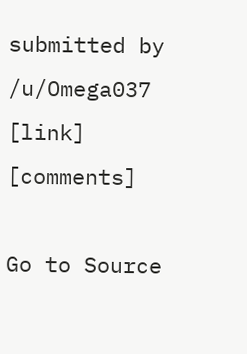submitted by /u/Omega037
[link] [comments]

Go to Source